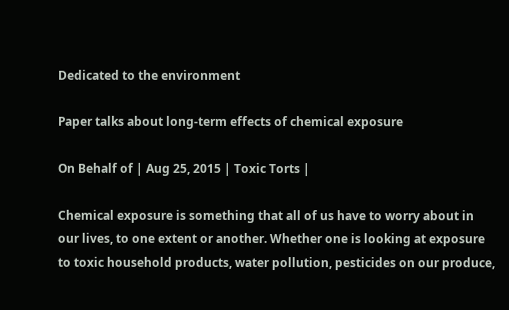Dedicated to the environment

Paper talks about long-term effects of chemical exposure

On Behalf of | Aug 25, 2015 | Toxic Torts |

Chemical exposure is something that all of us have to worry about in our lives, to one extent or another. Whether one is looking at exposure to toxic household products, water pollution, pesticides on our produce,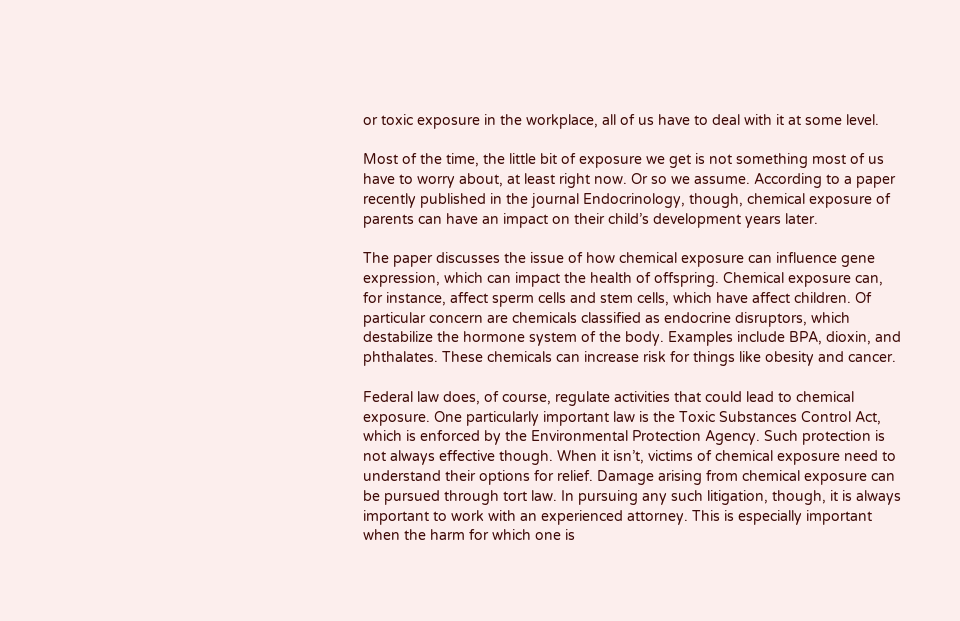or toxic exposure in the workplace, all of us have to deal with it at some level.

Most of the time, the little bit of exposure we get is not something most of us have to worry about, at least right now. Or so we assume. According to a paper recently published in the journal Endocrinology, though, chemical exposure of parents can have an impact on their child’s development years later.

The paper discusses the issue of how chemical exposure can influence gene expression, which can impact the health of offspring. Chemical exposure can, for instance, affect sperm cells and stem cells, which have affect children. Of particular concern are chemicals classified as endocrine disruptors, which destabilize the hormone system of the body. Examples include BPA, dioxin, and phthalates. These chemicals can increase risk for things like obesity and cancer.

Federal law does, of course, regulate activities that could lead to chemical exposure. One particularly important law is the Toxic Substances Control Act, which is enforced by the Environmental Protection Agency. Such protection is not always effective though. When it isn’t, victims of chemical exposure need to understand their options for relief. Damage arising from chemical exposure can be pursued through tort law. In pursuing any such litigation, though, it is always important to work with an experienced attorney. This is especially important when the harm for which one is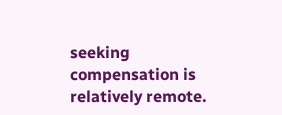seeking compensation is relatively remote.